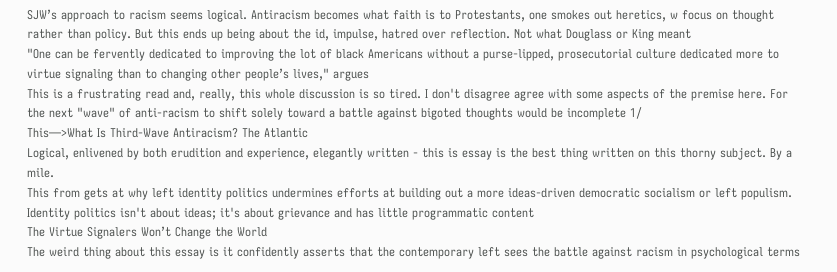SJW’s approach to racism seems logical. Antiracism becomes what faith is to Protestants, one smokes out heretics, w focus on thought rather than policy. But this ends up being about the id, impulse, hatred over reflection. Not what Douglass or King meant
"One can be fervently dedicated to improving the lot of black Americans without a purse-lipped, prosecutorial culture dedicated more to virtue signaling than to changing other people’s lives," argues
This is a frustrating read and, really, this whole discussion is so tired. I don't disagree agree with some aspects of the premise here. For the next "wave" of anti-racism to shift solely toward a battle against bigoted thoughts would be incomplete 1/
This—>What Is Third-Wave Antiracism? The Atlantic
Logical, enlivened by both erudition and experience, elegantly written - this is essay is the best thing written on this thorny subject. By a mile.
This from gets at why left identity politics undermines efforts at building out a more ideas-driven democratic socialism or left populism. Identity politics isn't about ideas; it's about grievance and has little programmatic content
The Virtue Signalers Won’t Change the World
The weird thing about this essay is it confidently asserts that the contemporary left sees the battle against racism in psychological terms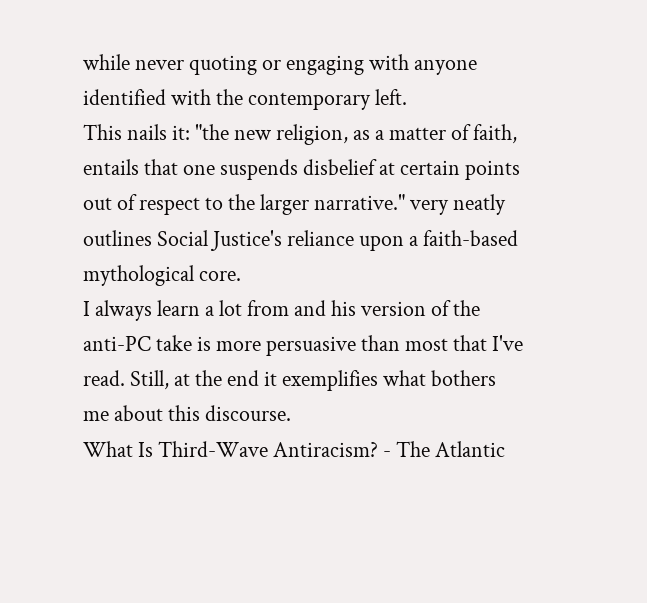while never quoting or engaging with anyone identified with the contemporary left.
This nails it: "the new religion, as a matter of faith, entails that one suspends disbelief at certain points out of respect to the larger narrative." very neatly outlines Social Justice's reliance upon a faith-based mythological core.
I always learn a lot from and his version of the anti-PC take is more persuasive than most that I've read. Still, at the end it exemplifies what bothers me about this discourse.
What Is Third-Wave Antiracism? - The Atlantic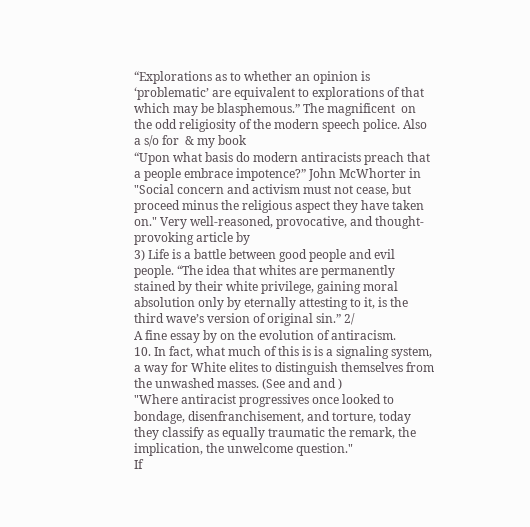“Explorations as to whether an opinion is ‘problematic’ are equivalent to explorations of that which may be blasphemous.” The magnificent  on the odd religiosity of the modern speech police. Also a s/o for  & my book
“Upon what basis do modern antiracists preach that a people embrace impotence?” John McWhorter in
"Social concern and activism must not cease, but proceed minus the religious aspect they have taken on." Very well-reasoned, provocative, and thought-provoking article by
3) Life is a battle between good people and evil people. “The idea that whites are permanently stained by their white privilege, gaining moral absolution only by eternally attesting to it, is the third wave’s version of original sin.” 2/
A fine essay by on the evolution of antiracism.
10. In fact, what much of this is is a signaling system, a way for White elites to distinguish themselves from the unwashed masses. (See and and )
"Where antiracist progressives once looked to bondage, disenfranchisement, and torture, today they classify as equally traumatic the remark, the implication, the unwelcome question."
If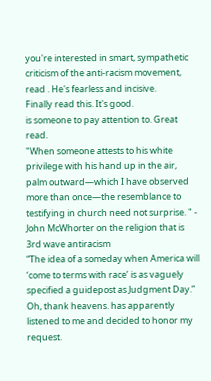you're interested in smart, sympathetic criticism of the anti-racism movement, read . He's fearless and incisive.
Finally read this. It's good.
is someone to pay attention to. Great read.
"When someone attests to his white privilege with his hand up in the air, palm outward—which I have observed more than once—the resemblance to testifying in church need not surprise. " - John McWhorter on the religion that is 3rd wave antiracism
“The idea of a someday when America will ‘come to terms with race’ is as vaguely specified a guidepost as Judgment Day.”
Oh, thank heavens. has apparently listened to me and decided to honor my request.